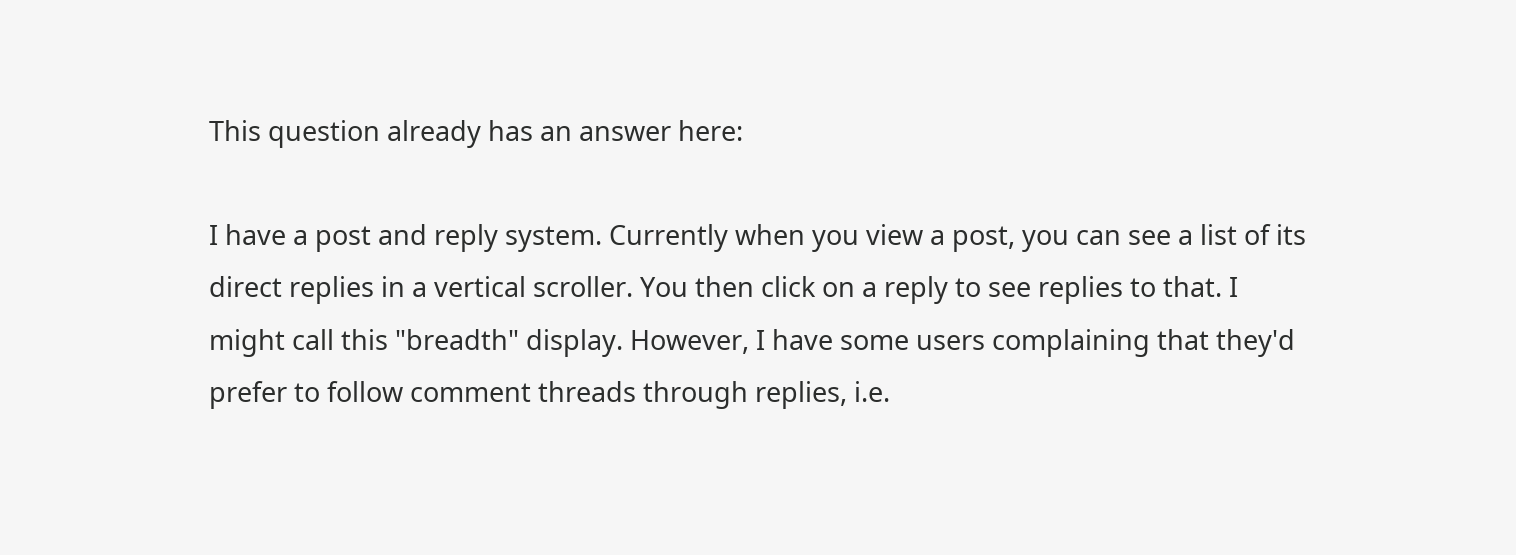This question already has an answer here:

I have a post and reply system. Currently when you view a post, you can see a list of its direct replies in a vertical scroller. You then click on a reply to see replies to that. I might call this "breadth" display. However, I have some users complaining that they'd prefer to follow comment threads through replies, i.e.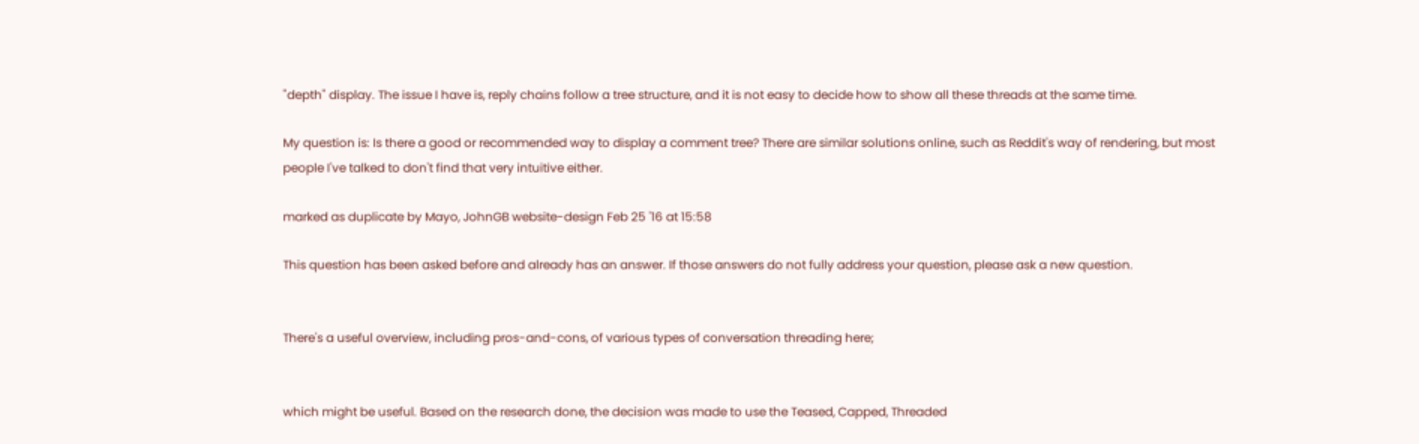"depth" display. The issue I have is, reply chains follow a tree structure, and it is not easy to decide how to show all these threads at the same time.

My question is: Is there a good or recommended way to display a comment tree? There are similar solutions online, such as Reddit's way of rendering, but most people I've talked to don't find that very intuitive either.

marked as duplicate by Mayo, JohnGB website-design Feb 25 '16 at 15:58

This question has been asked before and already has an answer. If those answers do not fully address your question, please ask a new question.


There's a useful overview, including pros-and-cons, of various types of conversation threading here;


which might be useful. Based on the research done, the decision was made to use the Teased, Capped, Threaded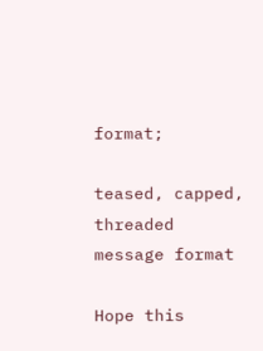format;

teased, capped, threaded message format

Hope this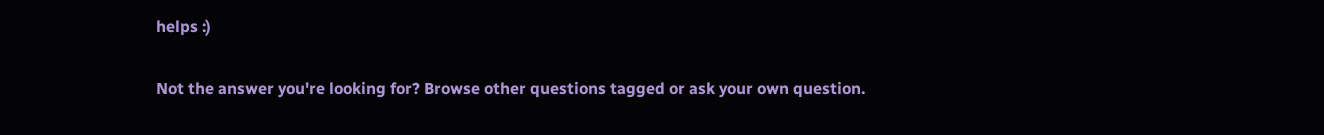helps :)

Not the answer you're looking for? Browse other questions tagged or ask your own question.